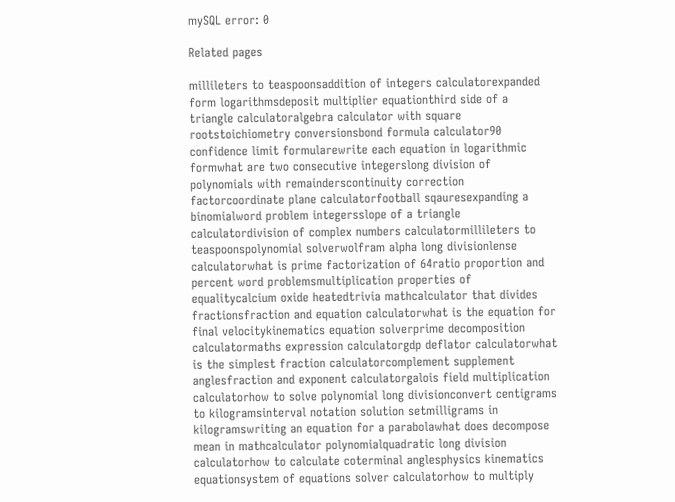mySQL error: 0

Related pages

millileters to teaspoonsaddition of integers calculatorexpanded form logarithmsdeposit multiplier equationthird side of a triangle calculatoralgebra calculator with square rootstoichiometry conversionsbond formula calculator90 confidence limit formularewrite each equation in logarithmic formwhat are two consecutive integerslong division of polynomials with remainderscontinuity correction factorcoordinate plane calculatorfootball sqauresexpanding a binomialword problem integersslope of a triangle calculatordivision of complex numbers calculatormillileters to teaspoonspolynomial solverwolfram alpha long divisionlense calculatorwhat is prime factorization of 64ratio proportion and percent word problemsmultiplication properties of equalitycalcium oxide heatedtrivia mathcalculator that divides fractionsfraction and equation calculatorwhat is the equation for final velocitykinematics equation solverprime decomposition calculatormaths expression calculatorgdp deflator calculatorwhat is the simplest fraction calculatorcomplement supplement anglesfraction and exponent calculatorgalois field multiplication calculatorhow to solve polynomial long divisionconvert centigrams to kilogramsinterval notation solution setmilligrams in kilogramswriting an equation for a parabolawhat does decompose mean in mathcalculator polynomialquadratic long division calculatorhow to calculate coterminal anglesphysics kinematics equationsystem of equations solver calculatorhow to multiply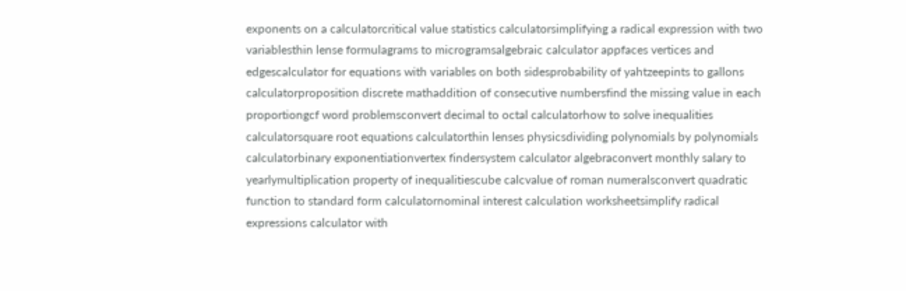exponents on a calculatorcritical value statistics calculatorsimplifying a radical expression with two variablesthin lense formulagrams to microgramsalgebraic calculator appfaces vertices and edgescalculator for equations with variables on both sidesprobability of yahtzeepints to gallons calculatorproposition discrete mathaddition of consecutive numbersfind the missing value in each proportiongcf word problemsconvert decimal to octal calculatorhow to solve inequalities calculatorsquare root equations calculatorthin lenses physicsdividing polynomials by polynomials calculatorbinary exponentiationvertex findersystem calculator algebraconvert monthly salary to yearlymultiplication property of inequalitiescube calcvalue of roman numeralsconvert quadratic function to standard form calculatornominal interest calculation worksheetsimplify radical expressions calculator with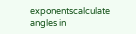exponentscalculate angles in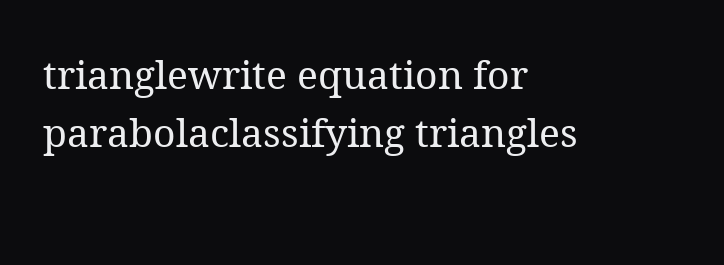trianglewrite equation for parabolaclassifying triangles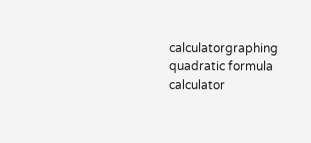calculatorgraphing quadratic formula calculator